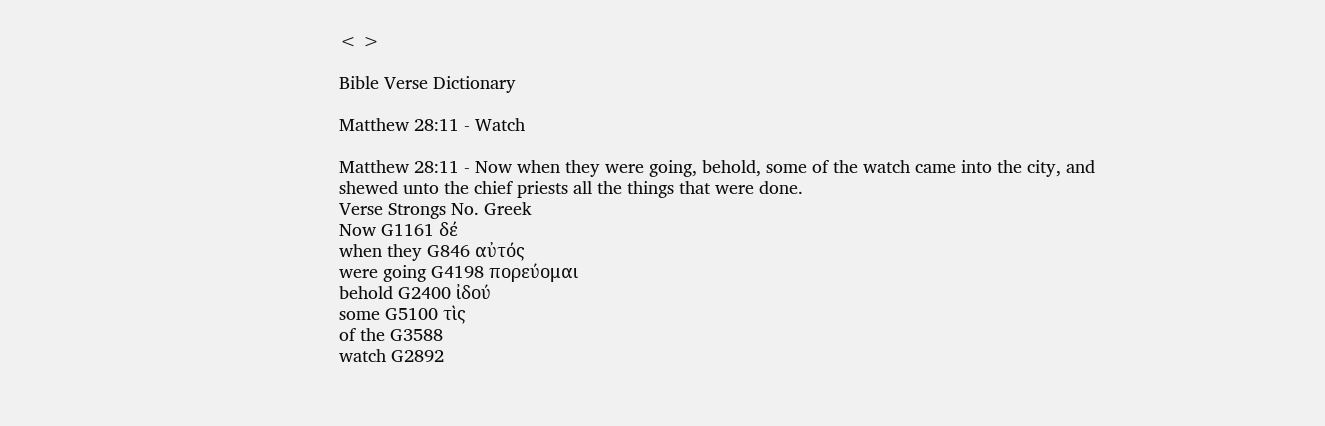< >

Bible Verse Dictionary

Matthew 28:11 - Watch

Matthew 28:11 - Now when they were going, behold, some of the watch came into the city, and shewed unto the chief priests all the things that were done.
Verse Strongs No. Greek
Now G1161 δέ
when they G846 αὐτός
were going G4198 πορεύομαι
behold G2400 ἰδού
some G5100 τὶς
of the G3588
watch G2892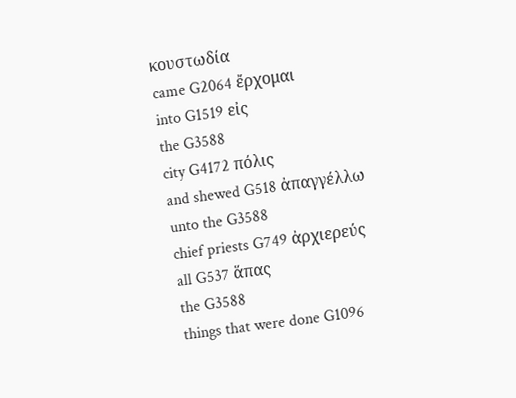κουστωδία
came G2064 ἔρχομαι
into G1519 εἰς
the G3588
city G4172 πόλις
and shewed G518 ἀπαγγέλλω
unto the G3588
chief priests G749 ἀρχιερεύς
all G537 ἅπας
the G3588
things that were done G1096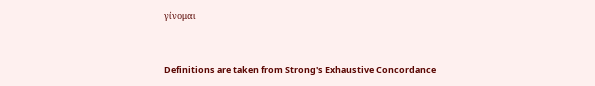γίνομαι


Definitions are taken from Strong's Exhaustive Concordance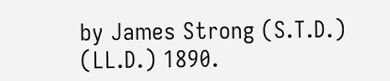by James Strong (S.T.D.) (LL.D.) 1890.